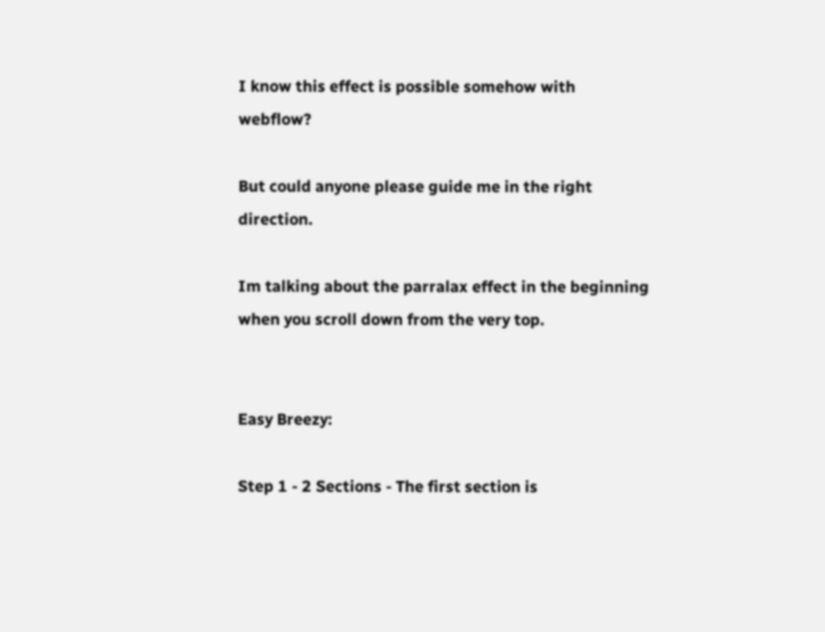I know this effect is possible somehow with webflow?

But could anyone please guide me in the right direction.

Im talking about the parralax effect in the beginning when you scroll down from the very top.


Easy Breezy:

Step 1 - 2 Sections - The first section is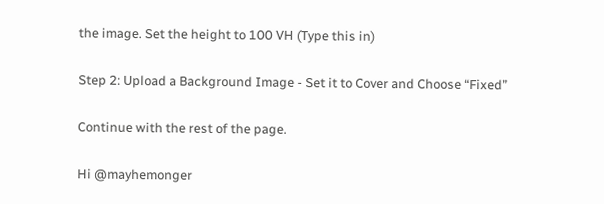the image. Set the height to 100 VH (Type this in)

Step 2: Upload a Background Image - Set it to Cover and Choose “Fixed”

Continue with the rest of the page.

Hi @mayhemonger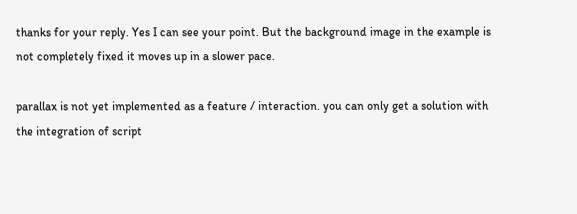thanks for your reply. Yes I can see your point. But the background image in the example is not completely fixed it moves up in a slower pace.

parallax is not yet implemented as a feature / interaction. you can only get a solution with the integration of script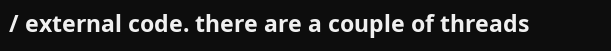/ external code. there are a couple of threads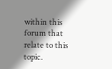within this forum that relate to this topic.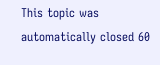This topic was automatically closed 60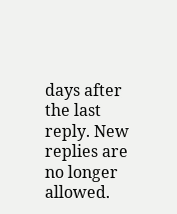days after the last reply. New replies are no longer allowed.